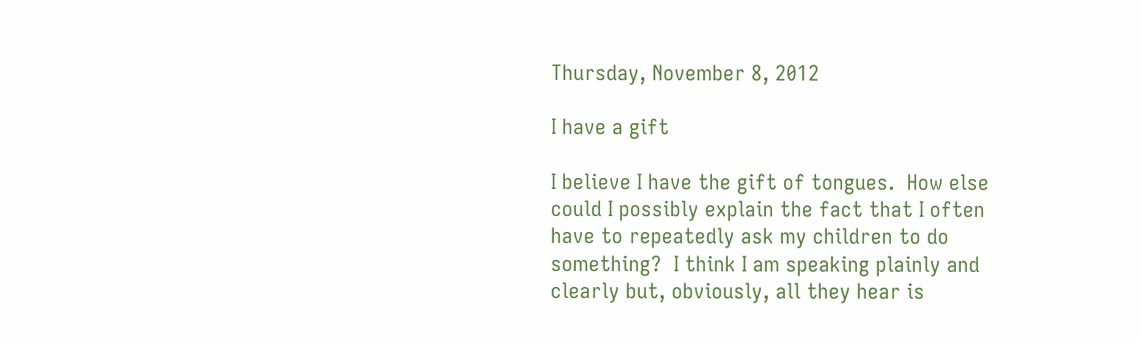Thursday, November 8, 2012

I have a gift

I believe I have the gift of tongues.  How else could I possibly explain the fact that I often have to repeatedly ask my children to do something?  I think I am speaking plainly and clearly but, obviously, all they hear is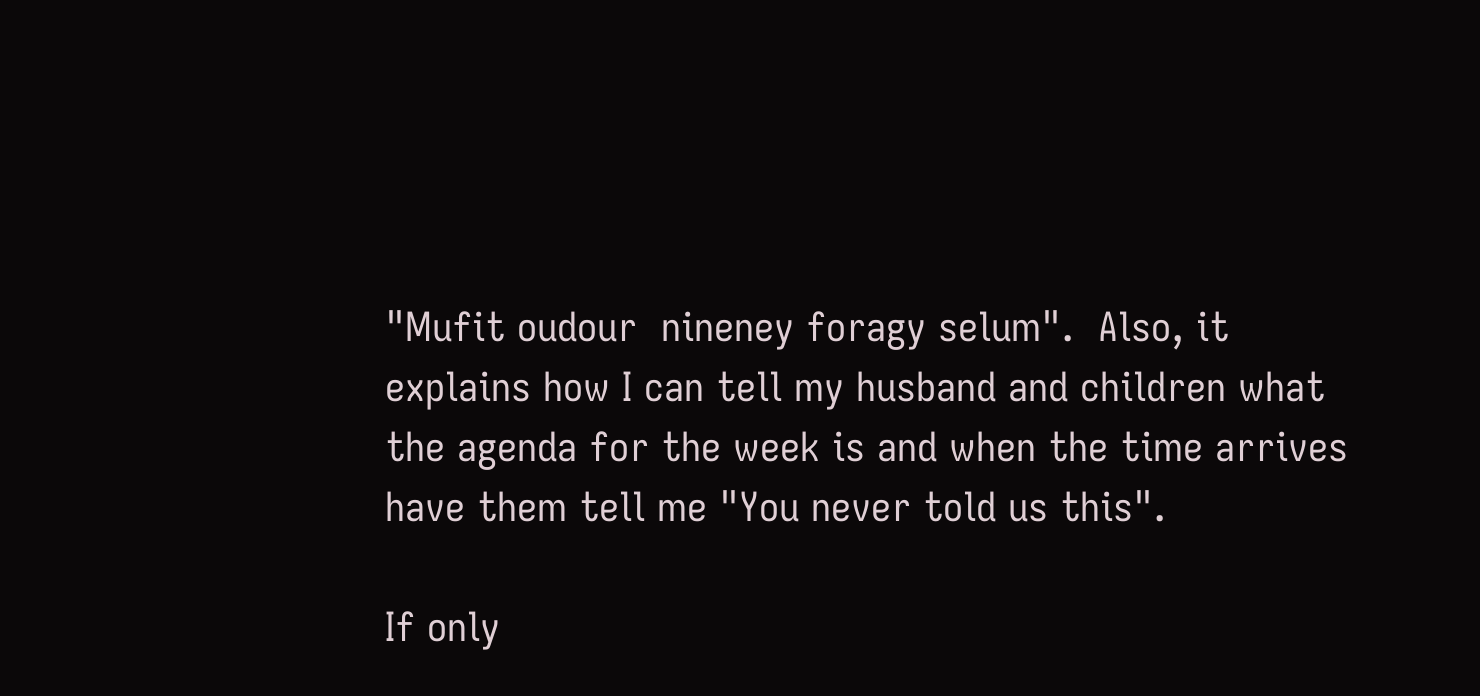"Mufit oudour  nineney foragy selum".  Also, it explains how I can tell my husband and children what the agenda for the week is and when the time arrives have them tell me "You never told us this".

If only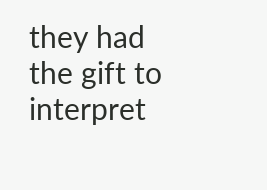they had the gift to interpret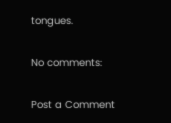tongues.

No comments:

Post a Comment